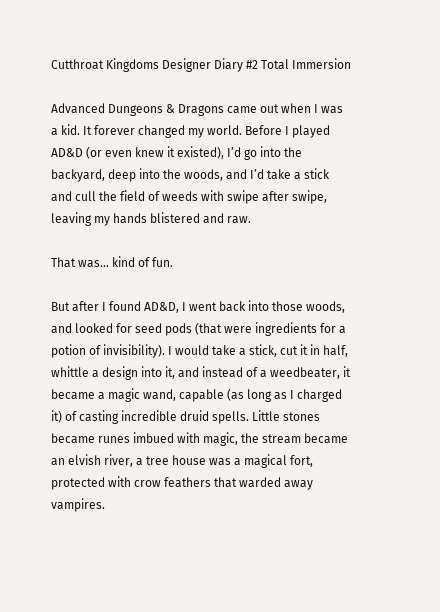Cutthroat Kingdoms Designer Diary #2 Total Immersion

Advanced Dungeons & Dragons came out when I was a kid. It forever changed my world. Before I played AD&D (or even knew it existed), I’d go into the backyard, deep into the woods, and I’d take a stick and cull the field of weeds with swipe after swipe, leaving my hands blistered and raw.

That was… kind of fun.

But after I found AD&D, I went back into those woods, and looked for seed pods (that were ingredients for a potion of invisibility). I would take a stick, cut it in half, whittle a design into it, and instead of a weedbeater, it became a magic wand, capable (as long as I charged it) of casting incredible druid spells. Little stones became runes imbued with magic, the stream became an elvish river, a tree house was a magical fort, protected with crow feathers that warded away vampires.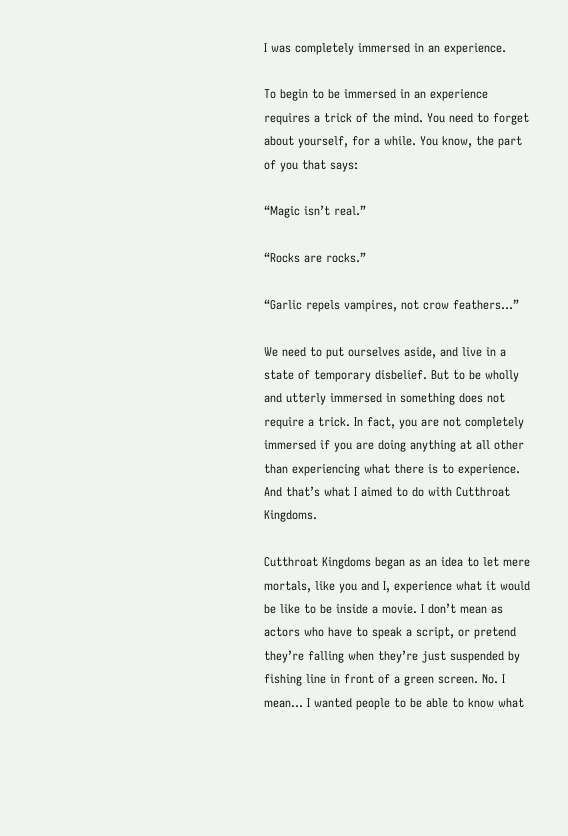I was completely immersed in an experience.

To begin to be immersed in an experience requires a trick of the mind. You need to forget about yourself, for a while. You know, the part of you that says:

“Magic isn’t real.”

“Rocks are rocks.”

“Garlic repels vampires, not crow feathers…”

We need to put ourselves aside, and live in a state of temporary disbelief. But to be wholly and utterly immersed in something does not require a trick. In fact, you are not completely immersed if you are doing anything at all other than experiencing what there is to experience. And that’s what I aimed to do with Cutthroat Kingdoms.

Cutthroat Kingdoms began as an idea to let mere mortals, like you and I, experience what it would be like to be inside a movie. I don’t mean as actors who have to speak a script, or pretend they’re falling when they’re just suspended by fishing line in front of a green screen. No. I mean… I wanted people to be able to know what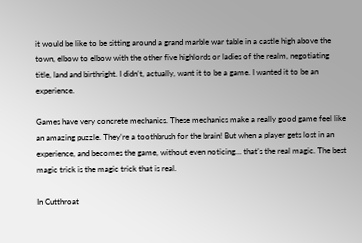it would be like to be sitting around a grand marble war table in a castle high above the town, elbow to elbow with the other five highlords or ladies of the realm, negotiating title, land and birthright. I didn’t, actually, want it to be a game. I wanted it to be an experience.

Games have very concrete mechanics. These mechanics make a really good game feel like an amazing puzzle. They’re a toothbrush for the brain! But when a player gets lost in an experience, and becomes the game, without even noticing… that’s the real magic. The best magic trick is the magic trick that is real.

In Cutthroat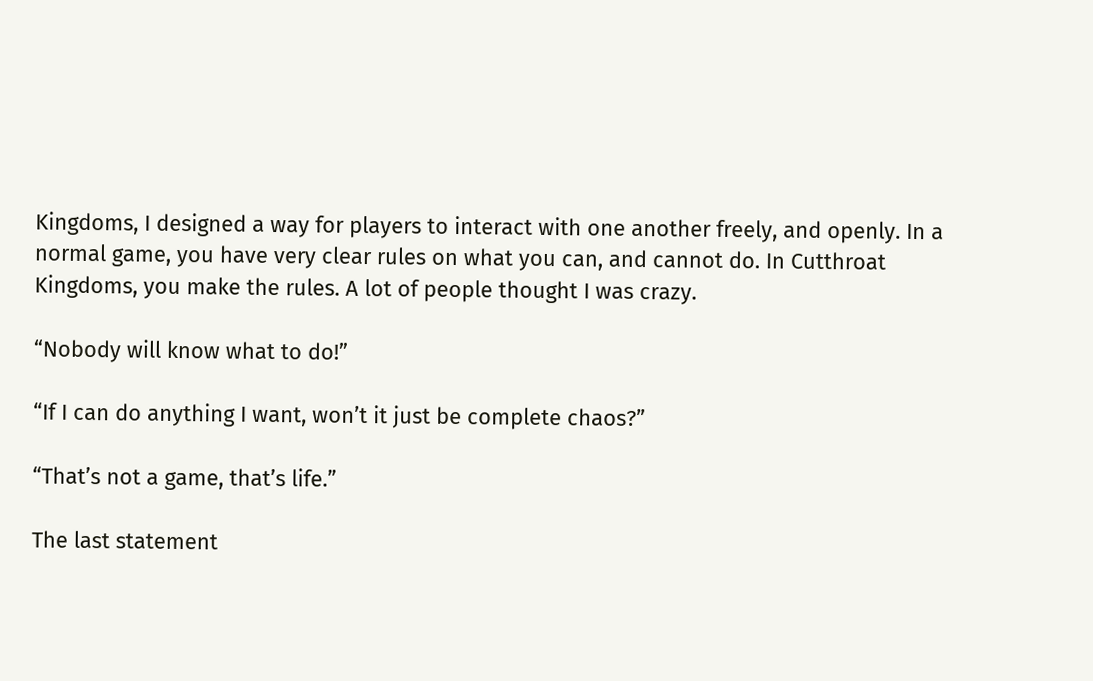Kingdoms, I designed a way for players to interact with one another freely, and openly. In a normal game, you have very clear rules on what you can, and cannot do. In Cutthroat Kingdoms, you make the rules. A lot of people thought I was crazy.

“Nobody will know what to do!”

“If I can do anything I want, won’t it just be complete chaos?”

“That’s not a game, that’s life.”

The last statement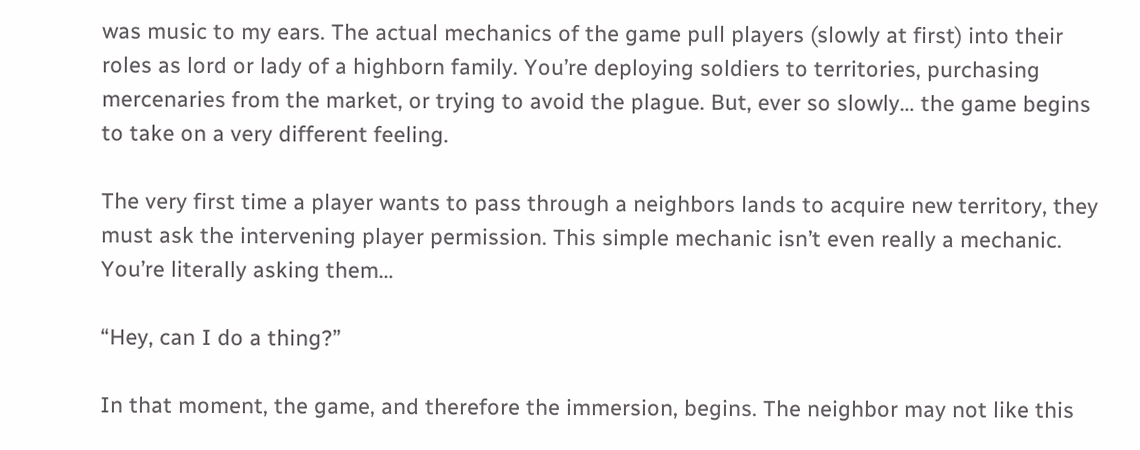was music to my ears. The actual mechanics of the game pull players (slowly at first) into their roles as lord or lady of a highborn family. You’re deploying soldiers to territories, purchasing mercenaries from the market, or trying to avoid the plague. But, ever so slowly… the game begins to take on a very different feeling.

The very first time a player wants to pass through a neighbors lands to acquire new territory, they must ask the intervening player permission. This simple mechanic isn’t even really a mechanic. You’re literally asking them…

“Hey, can I do a thing?”

In that moment, the game, and therefore the immersion, begins. The neighbor may not like this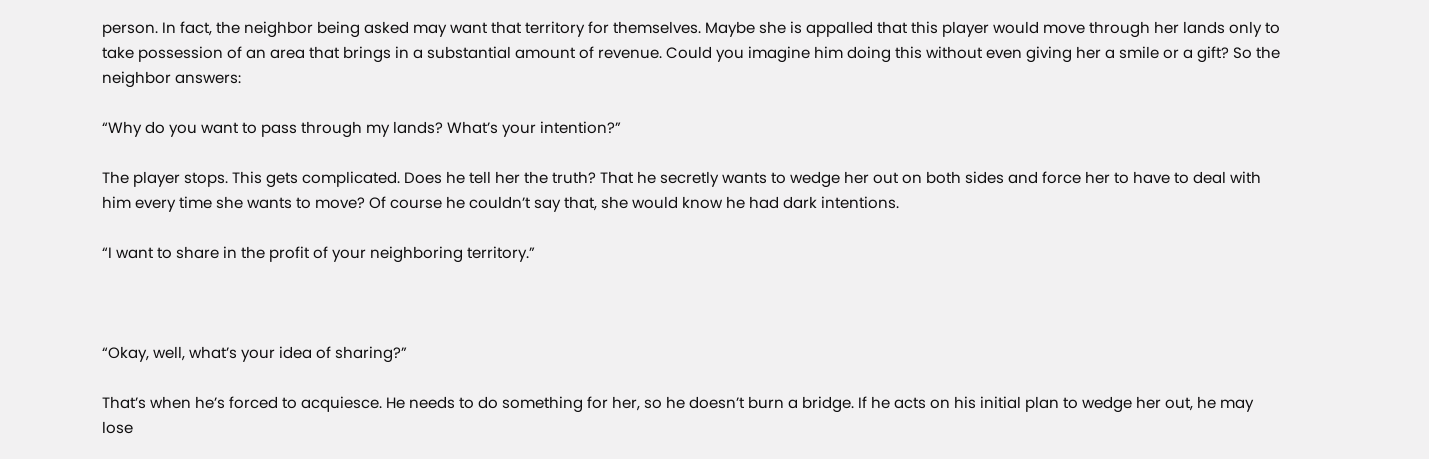person. In fact, the neighbor being asked may want that territory for themselves. Maybe she is appalled that this player would move through her lands only to take possession of an area that brings in a substantial amount of revenue. Could you imagine him doing this without even giving her a smile or a gift? So the neighbor answers:

“Why do you want to pass through my lands? What’s your intention?”

The player stops. This gets complicated. Does he tell her the truth? That he secretly wants to wedge her out on both sides and force her to have to deal with him every time she wants to move? Of course he couldn’t say that, she would know he had dark intentions.

“I want to share in the profit of your neighboring territory.”



“Okay, well, what’s your idea of sharing?”

That’s when he’s forced to acquiesce. He needs to do something for her, so he doesn’t burn a bridge. If he acts on his initial plan to wedge her out, he may lose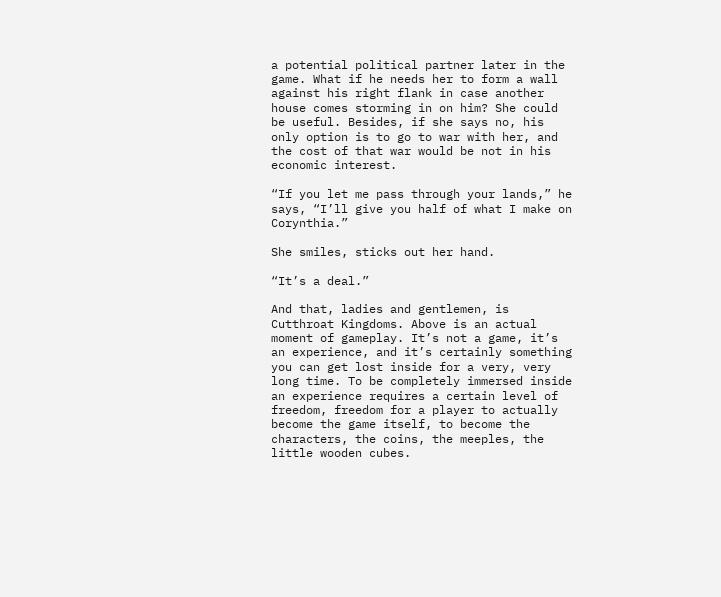a potential political partner later in the game. What if he needs her to form a wall against his right flank in case another house comes storming in on him? She could be useful. Besides, if she says no, his only option is to go to war with her, and the cost of that war would be not in his economic interest.

“If you let me pass through your lands,” he says, “I’ll give you half of what I make on Corynthia.”

She smiles, sticks out her hand.

“It’s a deal.”

And that, ladies and gentlemen, is Cutthroat Kingdoms. Above is an actual moment of gameplay. It’s not a game, it’s an experience, and it’s certainly something you can get lost inside for a very, very long time. To be completely immersed inside an experience requires a certain level of freedom, freedom for a player to actually become the game itself, to become the characters, the coins, the meeples, the little wooden cubes.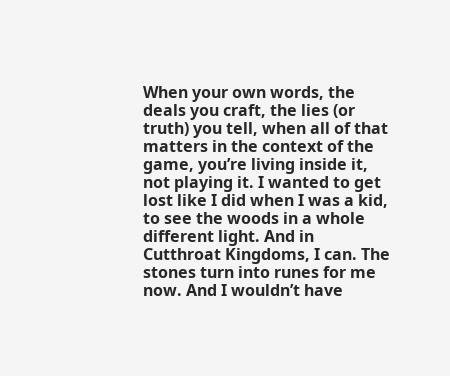When your own words, the deals you craft, the lies (or truth) you tell, when all of that matters in the context of the game, you’re living inside it, not playing it. I wanted to get lost like I did when I was a kid, to see the woods in a whole different light. And in Cutthroat Kingdoms, I can. The stones turn into runes for me now. And I wouldn’t have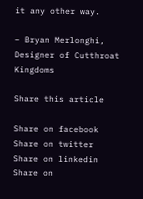it any other way.

– Bryan Merlonghi, Designer of Cutthroat Kingdoms

Share this article

Share on facebook
Share on twitter
Share on linkedin
Share on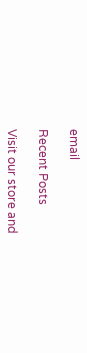email

Recent Posts

Visit our store and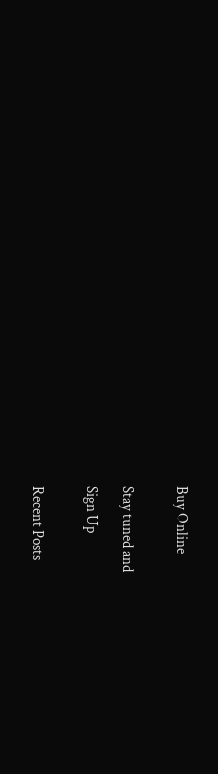Buy Online


Stay tuned and

Sign Up


Recent Posts